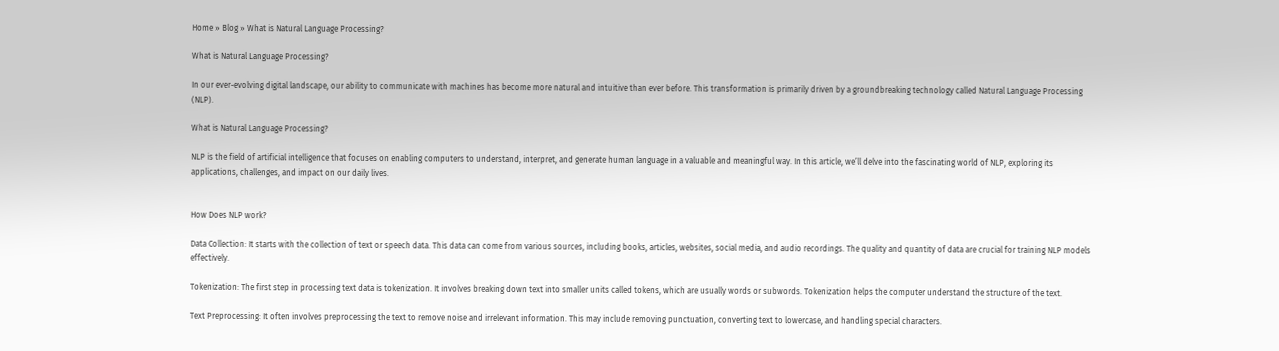Home » Blog » What is Natural Language Processing?

What is Natural Language Processing?

In our ever-evolving digital landscape, our ability to communicate with machines has become more natural and intuitive than ever before. This transformation is primarily driven by a groundbreaking technology called Natural Language Processing (NLP).

What is Natural Language Processing?

NLP is the field of artificial intelligence that focuses on enabling computers to understand, interpret, and generate human language in a valuable and meaningful way. In this article, we’ll delve into the fascinating world of NLP, exploring its applications, challenges, and impact on our daily lives.


How Does NLP work?

Data Collection: It starts with the collection of text or speech data. This data can come from various sources, including books, articles, websites, social media, and audio recordings. The quality and quantity of data are crucial for training NLP models effectively.

Tokenization: The first step in processing text data is tokenization. It involves breaking down text into smaller units called tokens, which are usually words or subwords. Tokenization helps the computer understand the structure of the text.

Text Preprocessing: It often involves preprocessing the text to remove noise and irrelevant information. This may include removing punctuation, converting text to lowercase, and handling special characters.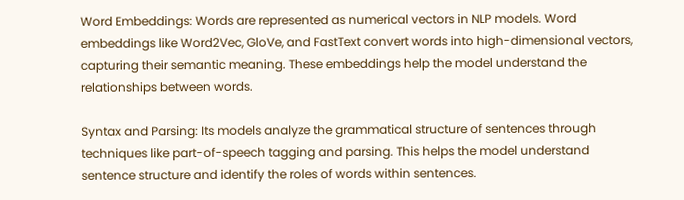Word Embeddings: Words are represented as numerical vectors in NLP models. Word embeddings like Word2Vec, GloVe, and FastText convert words into high-dimensional vectors, capturing their semantic meaning. These embeddings help the model understand the relationships between words.

Syntax and Parsing: Its models analyze the grammatical structure of sentences through techniques like part-of-speech tagging and parsing. This helps the model understand sentence structure and identify the roles of words within sentences.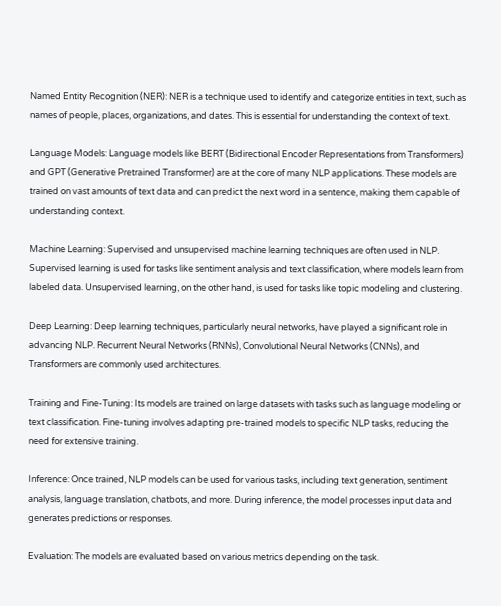Named Entity Recognition (NER): NER is a technique used to identify and categorize entities in text, such as names of people, places, organizations, and dates. This is essential for understanding the context of text.

Language Models: Language models like BERT (Bidirectional Encoder Representations from Transformers) and GPT (Generative Pretrained Transformer) are at the core of many NLP applications. These models are trained on vast amounts of text data and can predict the next word in a sentence, making them capable of understanding context.

Machine Learning: Supervised and unsupervised machine learning techniques are often used in NLP. Supervised learning is used for tasks like sentiment analysis and text classification, where models learn from labeled data. Unsupervised learning, on the other hand, is used for tasks like topic modeling and clustering.

Deep Learning: Deep learning techniques, particularly neural networks, have played a significant role in advancing NLP. Recurrent Neural Networks (RNNs), Convolutional Neural Networks (CNNs), and Transformers are commonly used architectures.

Training and Fine-Tuning: Its models are trained on large datasets with tasks such as language modeling or text classification. Fine-tuning involves adapting pre-trained models to specific NLP tasks, reducing the need for extensive training.

Inference: Once trained, NLP models can be used for various tasks, including text generation, sentiment analysis, language translation, chatbots, and more. During inference, the model processes input data and generates predictions or responses.

Evaluation: The models are evaluated based on various metrics depending on the task.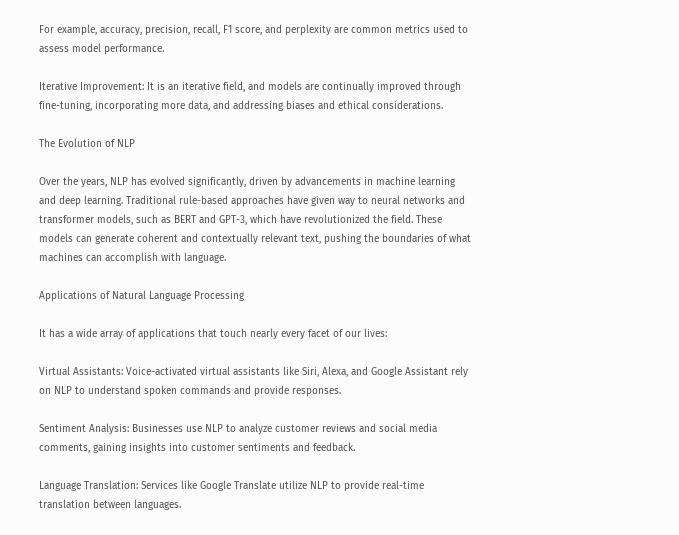For example, accuracy, precision, recall, F1 score, and perplexity are common metrics used to assess model performance.

Iterative Improvement: It is an iterative field, and models are continually improved through fine-tuning, incorporating more data, and addressing biases and ethical considerations.

The Evolution of NLP

Over the years, NLP has evolved significantly, driven by advancements in machine learning and deep learning. Traditional rule-based approaches have given way to neural networks and transformer models, such as BERT and GPT-3, which have revolutionized the field. These models can generate coherent and contextually relevant text, pushing the boundaries of what machines can accomplish with language.

Applications of Natural Language Processing

It has a wide array of applications that touch nearly every facet of our lives:

Virtual Assistants: Voice-activated virtual assistants like Siri, Alexa, and Google Assistant rely on NLP to understand spoken commands and provide responses.

Sentiment Analysis: Businesses use NLP to analyze customer reviews and social media comments, gaining insights into customer sentiments and feedback.

Language Translation: Services like Google Translate utilize NLP to provide real-time translation between languages.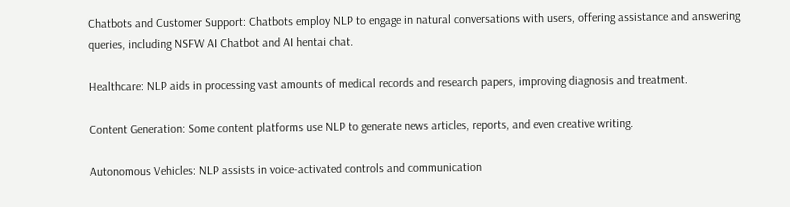Chatbots and Customer Support: Chatbots employ NLP to engage in natural conversations with users, offering assistance and answering queries, including NSFW AI Chatbot and AI hentai chat.

Healthcare: NLP aids in processing vast amounts of medical records and research papers, improving diagnosis and treatment.

Content Generation: Some content platforms use NLP to generate news articles, reports, and even creative writing.

Autonomous Vehicles: NLP assists in voice-activated controls and communication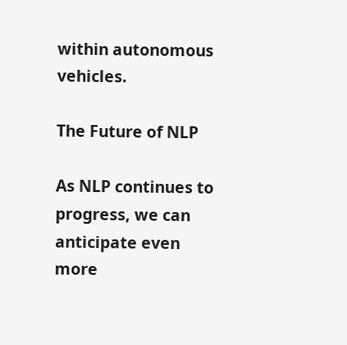within autonomous vehicles.

The Future of NLP

As NLP continues to progress, we can anticipate even more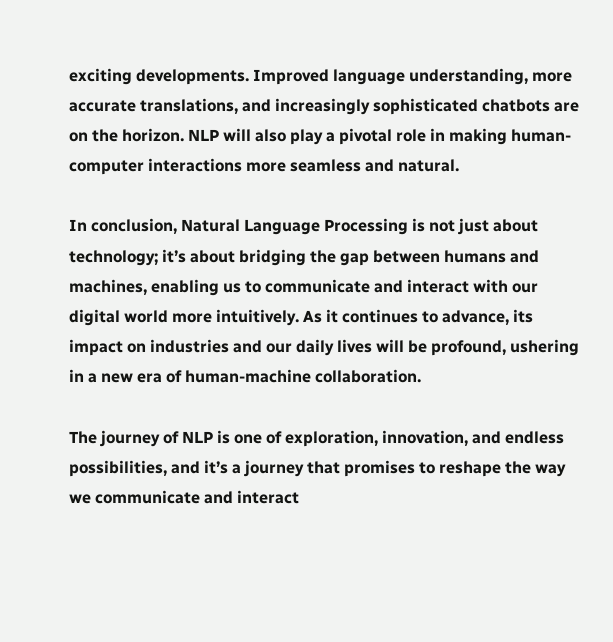exciting developments. Improved language understanding, more accurate translations, and increasingly sophisticated chatbots are on the horizon. NLP will also play a pivotal role in making human-computer interactions more seamless and natural.

In conclusion, Natural Language Processing is not just about technology; it’s about bridging the gap between humans and machines, enabling us to communicate and interact with our digital world more intuitively. As it continues to advance, its impact on industries and our daily lives will be profound, ushering in a new era of human-machine collaboration.

The journey of NLP is one of exploration, innovation, and endless possibilities, and it’s a journey that promises to reshape the way we communicate and interact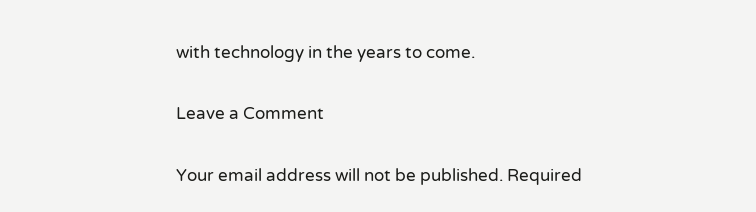with technology in the years to come.

Leave a Comment

Your email address will not be published. Required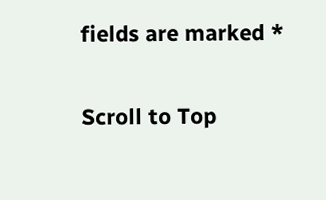fields are marked *

Scroll to Top